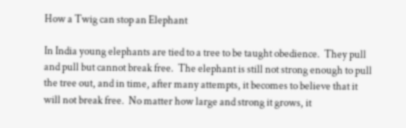How a Twig can stop an Elephant

In India young elephants are tied to a tree to be taught obedience.  They pull and pull but cannot break free.  The elephant is still not strong enough to pull the tree out, and in time, after many attempts, it becomes to believe that it will not break free.  No matter how large and strong it grows, it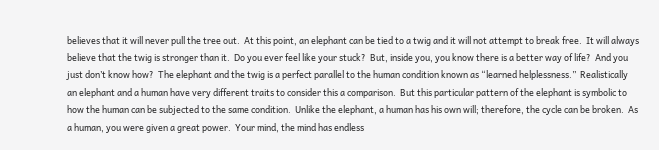believes that it will never pull the tree out.  At this point, an elephant can be tied to a twig and it will not attempt to break free.  It will always believe that the twig is stronger than it.  Do you ever feel like your stuck?  But, inside you, you know there is a better way of life?  And you just don’t know how?  The elephant and the twig is a perfect parallel to the human condition known as “learned helplessness.”  Realistically an elephant and a human have very different traits to consider this a comparison.  But this particular pattern of the elephant is symbolic to how the human can be subjected to the same condition.  Unlike the elephant, a human has his own will; therefore, the cycle can be broken.  As a human, you were given a great power.  Your mind, the mind has endless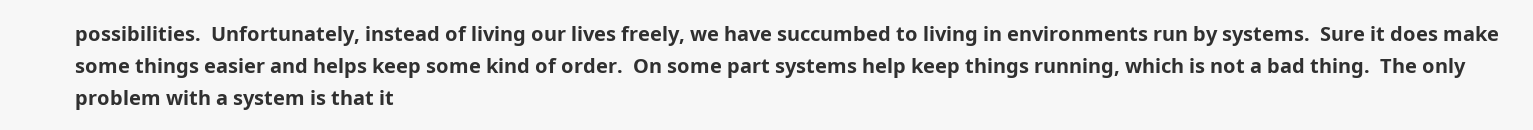possibilities.  Unfortunately, instead of living our lives freely, we have succumbed to living in environments run by systems.  Sure it does make some things easier and helps keep some kind of order.  On some part systems help keep things running, which is not a bad thing.  The only problem with a system is that it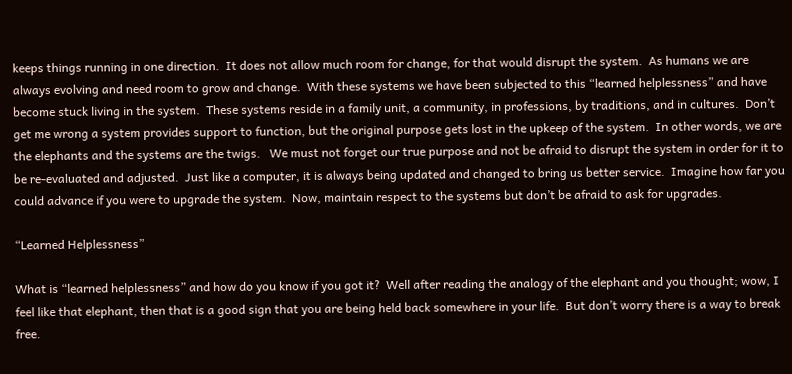keeps things running in one direction.  It does not allow much room for change, for that would disrupt the system.  As humans we are always evolving and need room to grow and change.  With these systems we have been subjected to this “learned helplessness” and have become stuck living in the system.  These systems reside in a family unit, a community, in professions, by traditions, and in cultures.  Don’t get me wrong a system provides support to function, but the original purpose gets lost in the upkeep of the system.  In other words, we are the elephants and the systems are the twigs.   We must not forget our true purpose and not be afraid to disrupt the system in order for it to be re-evaluated and adjusted.  Just like a computer, it is always being updated and changed to bring us better service.  Imagine how far you could advance if you were to upgrade the system.  Now, maintain respect to the systems but don’t be afraid to ask for upgrades.

“Learned Helplessness”

What is “learned helplessness” and how do you know if you got it?  Well after reading the analogy of the elephant and you thought; wow, I feel like that elephant, then that is a good sign that you are being held back somewhere in your life.  But don’t worry there is a way to break free.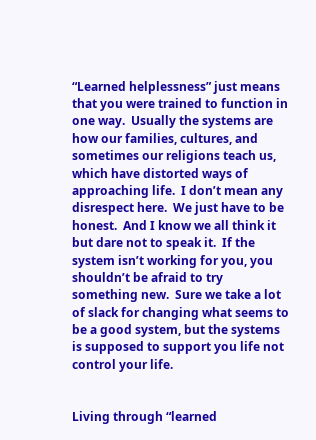“Learned helplessness” just means that you were trained to function in one way.  Usually the systems are how our families, cultures, and sometimes our religions teach us, which have distorted ways of approaching life.  I don’t mean any disrespect here.  We just have to be honest.  And I know we all think it but dare not to speak it.  If the system isn’t working for you, you shouldn’t be afraid to try something new.  Sure we take a lot of slack for changing what seems to be a good system, but the systems is supposed to support you life not control your life.


Living through “learned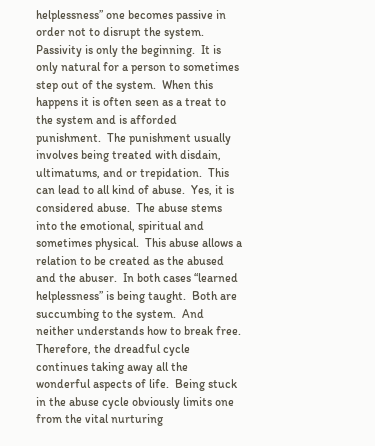helplessness” one becomes passive in order not to disrupt the system.  Passivity is only the beginning.  It is only natural for a person to sometimes step out of the system.  When this happens it is often seen as a treat to the system and is afforded punishment.  The punishment usually involves being treated with disdain, ultimatums, and or trepidation.  This can lead to all kind of abuse.  Yes, it is considered abuse.  The abuse stems into the emotional, spiritual and sometimes physical.  This abuse allows a relation to be created as the abused and the abuser.  In both cases “learned helplessness” is being taught.  Both are succumbing to the system.  And neither understands how to break free.  Therefore, the dreadful cycle continues taking away all the wonderful aspects of life.  Being stuck in the abuse cycle obviously limits one from the vital nurturing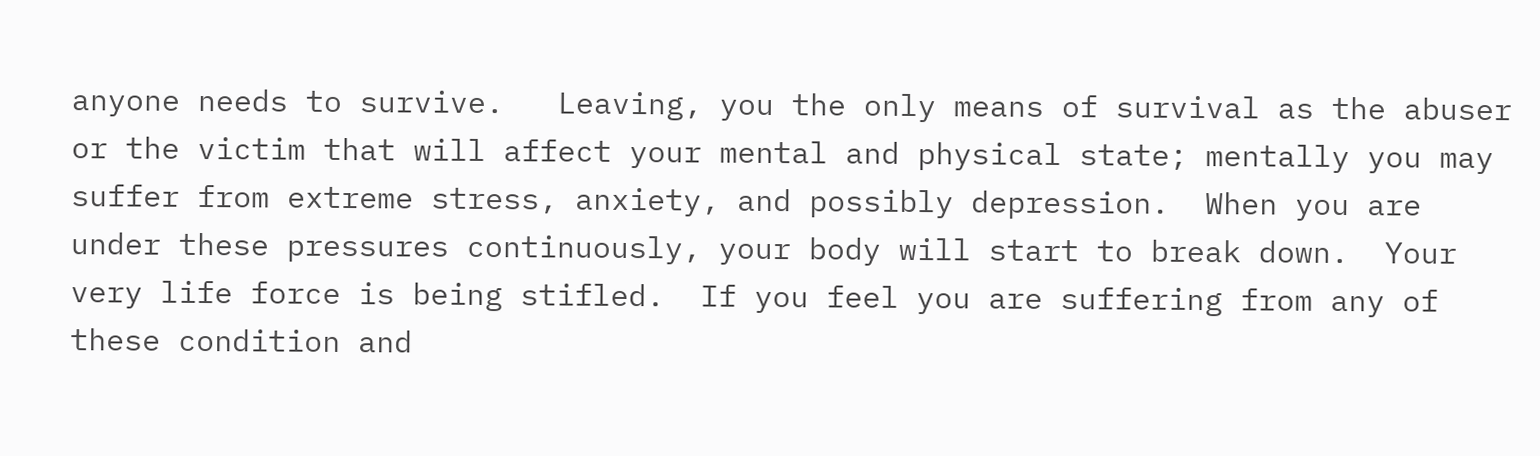anyone needs to survive.   Leaving, you the only means of survival as the abuser or the victim that will affect your mental and physical state; mentally you may suffer from extreme stress, anxiety, and possibly depression.  When you are under these pressures continuously, your body will start to break down.  Your very life force is being stifled.  If you feel you are suffering from any of these condition and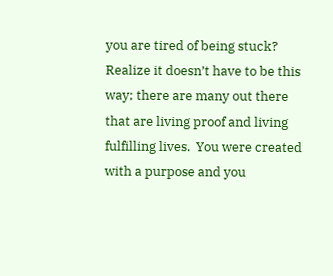you are tired of being stuck?  Realize it doesn’t have to be this way; there are many out there that are living proof and living fulfilling lives.  You were created with a purpose and you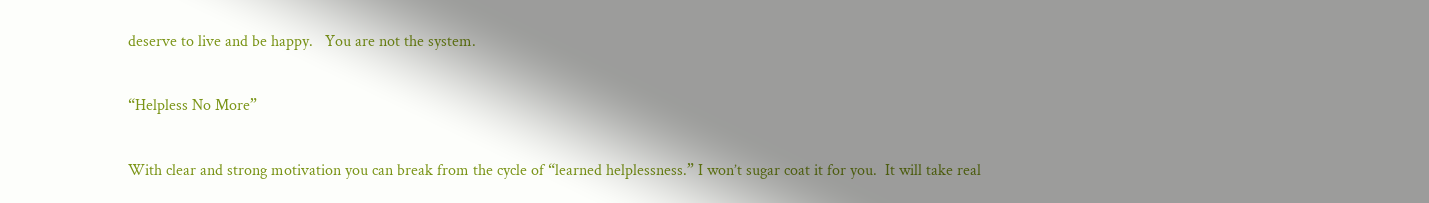deserve to live and be happy.   You are not the system.

“Helpless No More”

With clear and strong motivation you can break from the cycle of “learned helplessness.” I won’t sugar coat it for you.  It will take real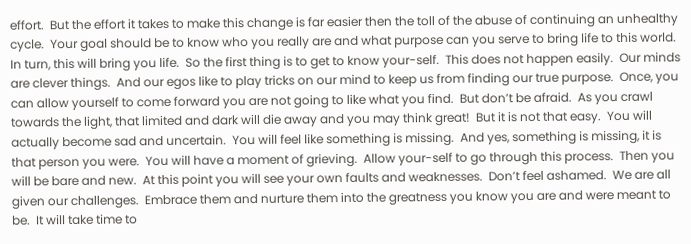effort.  But the effort it takes to make this change is far easier then the toll of the abuse of continuing an unhealthy cycle.  Your goal should be to know who you really are and what purpose can you serve to bring life to this world.  In turn, this will bring you life.  So the first thing is to get to know your-self.  This does not happen easily.  Our minds are clever things.  And our egos like to play tricks on our mind to keep us from finding our true purpose.  Once, you can allow yourself to come forward you are not going to like what you find.  But don’t be afraid.  As you crawl towards the light, that limited and dark will die away and you may think great!  But it is not that easy.  You will actually become sad and uncertain.  You will feel like something is missing.  And yes, something is missing, it is that person you were.  You will have a moment of grieving.  Allow your-self to go through this process.  Then you will be bare and new.  At this point you will see your own faults and weaknesses.  Don’t feel ashamed.  We are all given our challenges.  Embrace them and nurture them into the greatness you know you are and were meant to be.  It will take time to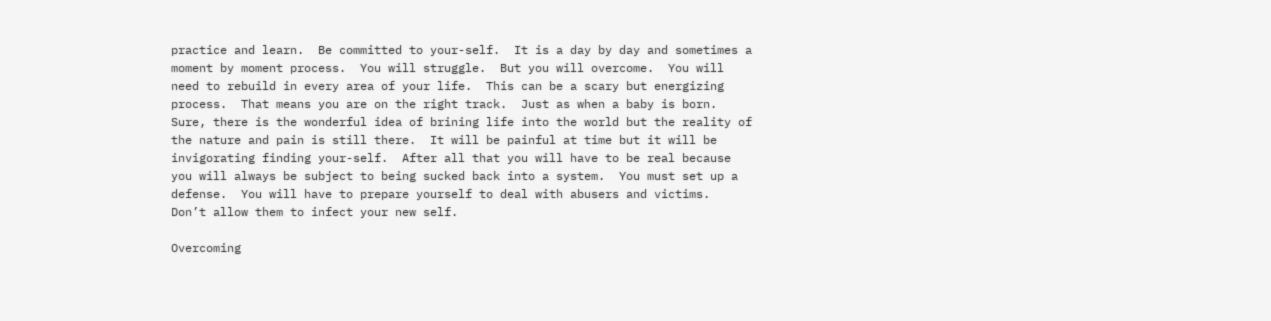practice and learn.  Be committed to your-self.  It is a day by day and sometimes a moment by moment process.  You will struggle.  But you will overcome.  You will need to rebuild in every area of your life.  This can be a scary but energizing process.  That means you are on the right track.  Just as when a baby is born.  Sure, there is the wonderful idea of brining life into the world but the reality of the nature and pain is still there.  It will be painful at time but it will be invigorating finding your-self.  After all that you will have to be real because you will always be subject to being sucked back into a system.  You must set up a defense.  You will have to prepare yourself to deal with abusers and victims.  Don’t allow them to infect your new self.

Overcoming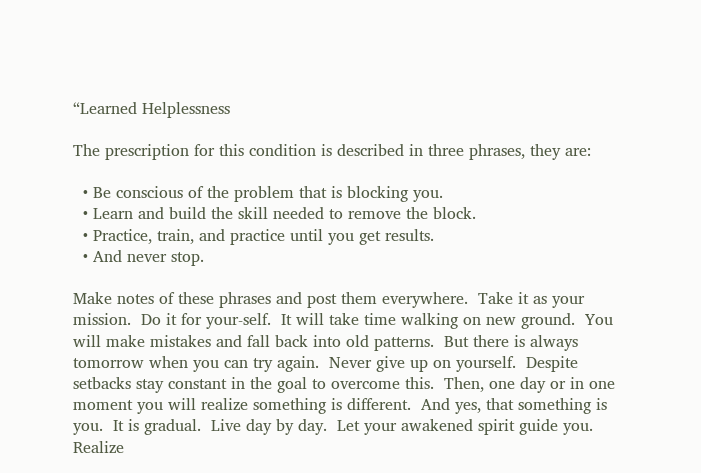“Learned Helplessness

The prescription for this condition is described in three phrases, they are:

  • Be conscious of the problem that is blocking you.
  • Learn and build the skill needed to remove the block.
  • Practice, train, and practice until you get results.
  • And never stop.

Make notes of these phrases and post them everywhere.  Take it as your mission.  Do it for your-self.  It will take time walking on new ground.  You will make mistakes and fall back into old patterns.  But there is always tomorrow when you can try again.  Never give up on yourself.  Despite setbacks stay constant in the goal to overcome this.  Then, one day or in one moment you will realize something is different.  And yes, that something is you.  It is gradual.  Live day by day.  Let your awakened spirit guide you.  Realize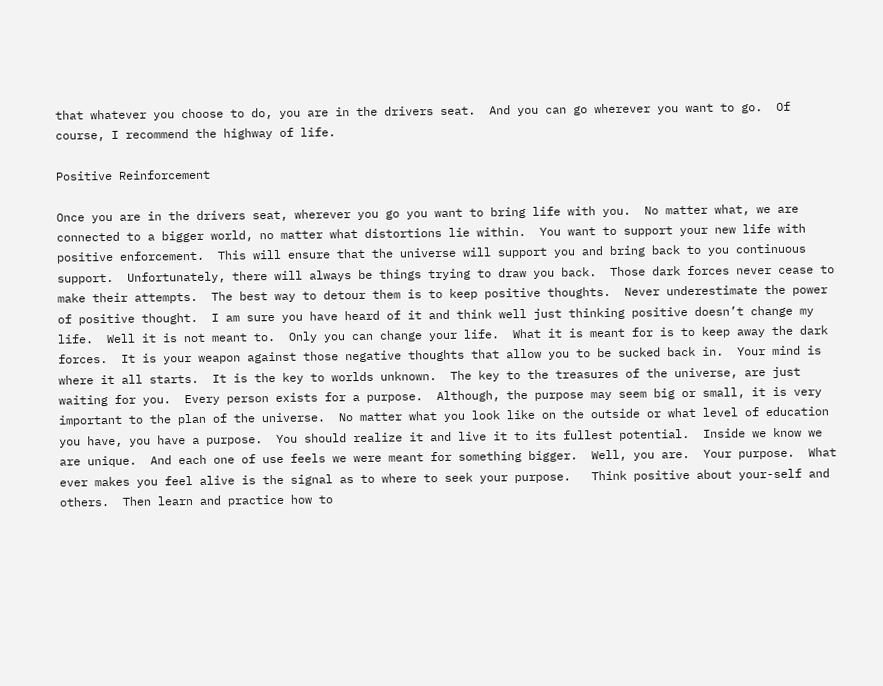that whatever you choose to do, you are in the drivers seat.  And you can go wherever you want to go.  Of course, I recommend the highway of life.

Positive Reinforcement

Once you are in the drivers seat, wherever you go you want to bring life with you.  No matter what, we are connected to a bigger world, no matter what distortions lie within.  You want to support your new life with positive enforcement.  This will ensure that the universe will support you and bring back to you continuous support.  Unfortunately, there will always be things trying to draw you back.  Those dark forces never cease to make their attempts.  The best way to detour them is to keep positive thoughts.  Never underestimate the power of positive thought.  I am sure you have heard of it and think well just thinking positive doesn’t change my life.  Well it is not meant to.  Only you can change your life.  What it is meant for is to keep away the dark forces.  It is your weapon against those negative thoughts that allow you to be sucked back in.  Your mind is where it all starts.  It is the key to worlds unknown.  The key to the treasures of the universe, are just waiting for you.  Every person exists for a purpose.  Although, the purpose may seem big or small, it is very important to the plan of the universe.  No matter what you look like on the outside or what level of education you have, you have a purpose.  You should realize it and live it to its fullest potential.  Inside we know we are unique.  And each one of use feels we were meant for something bigger.  Well, you are.  Your purpose.  What ever makes you feel alive is the signal as to where to seek your purpose.   Think positive about your-self and others.  Then learn and practice how to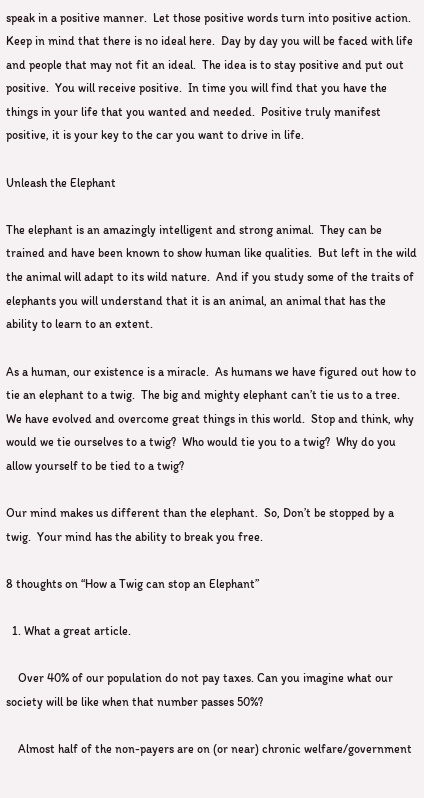speak in a positive manner.  Let those positive words turn into positive action.  Keep in mind that there is no ideal here.  Day by day you will be faced with life and people that may not fit an ideal.  The idea is to stay positive and put out positive.  You will receive positive.  In time you will find that you have the things in your life that you wanted and needed.  Positive truly manifest positive, it is your key to the car you want to drive in life.

Unleash the Elephant

The elephant is an amazingly intelligent and strong animal.  They can be trained and have been known to show human like qualities.  But left in the wild the animal will adapt to its wild nature.  And if you study some of the traits of elephants you will understand that it is an animal, an animal that has the ability to learn to an extent.

As a human, our existence is a miracle.  As humans we have figured out how to tie an elephant to a twig.  The big and mighty elephant can’t tie us to a tree.  We have evolved and overcome great things in this world.  Stop and think, why would we tie ourselves to a twig?  Who would tie you to a twig?  Why do you allow yourself to be tied to a twig?

Our mind makes us different than the elephant.  So, Don’t be stopped by a twig.  Your mind has the ability to break you free.

8 thoughts on “How a Twig can stop an Elephant”

  1. What a great article.

    Over 40% of our population do not pay taxes. Can you imagine what our society will be like when that number passes 50%?

    Almost half of the non-payers are on (or near) chronic welfare/government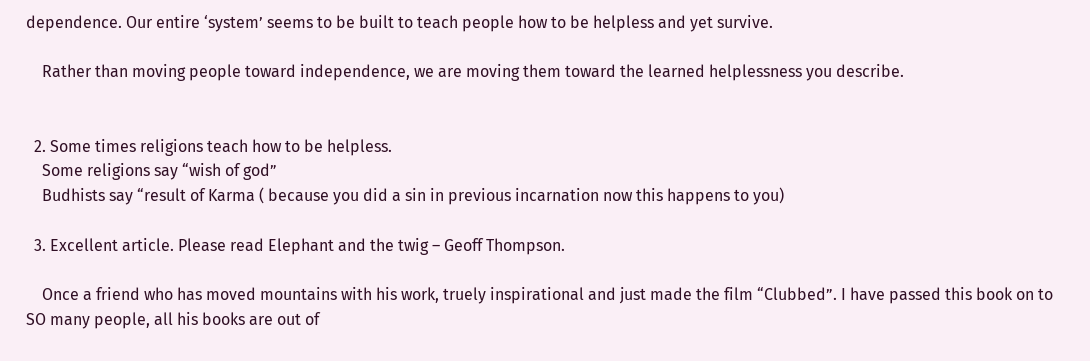dependence. Our entire ‘system’ seems to be built to teach people how to be helpless and yet survive.

    Rather than moving people toward independence, we are moving them toward the learned helplessness you describe.


  2. Some times religions teach how to be helpless.
    Some religions say “wish of god”
    Budhists say “result of Karma ( because you did a sin in previous incarnation now this happens to you)

  3. Excellent article. Please read Elephant and the twig – Geoff Thompson.

    Once a friend who has moved mountains with his work, truely inspirational and just made the film “Clubbed”. I have passed this book on to SO many people, all his books are out of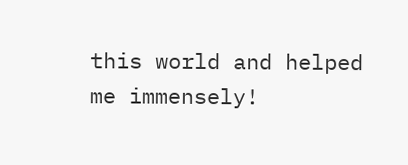this world and helped me immensely!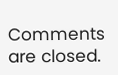Comments are closed.